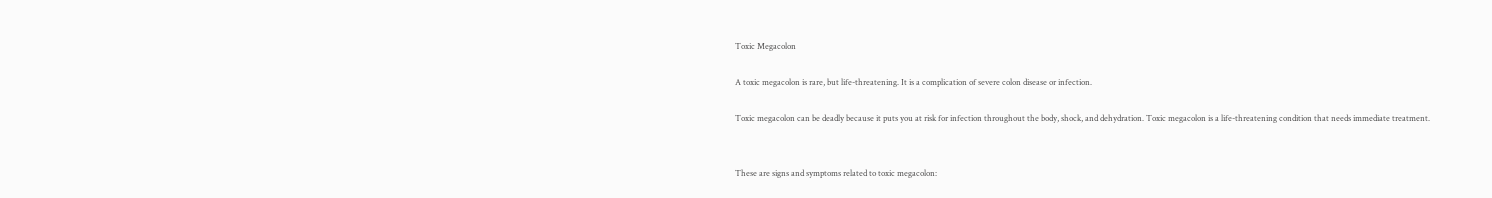Toxic Megacolon

A toxic megacolon is rare, but life-threatening. It is a complication of severe colon disease or infection.

Toxic megacolon can be deadly because it puts you at risk for infection throughout the body, shock, and dehydration. Toxic megacolon is a life-threatening condition that needs immediate treatment.


These are signs and symptoms related to toxic megacolon: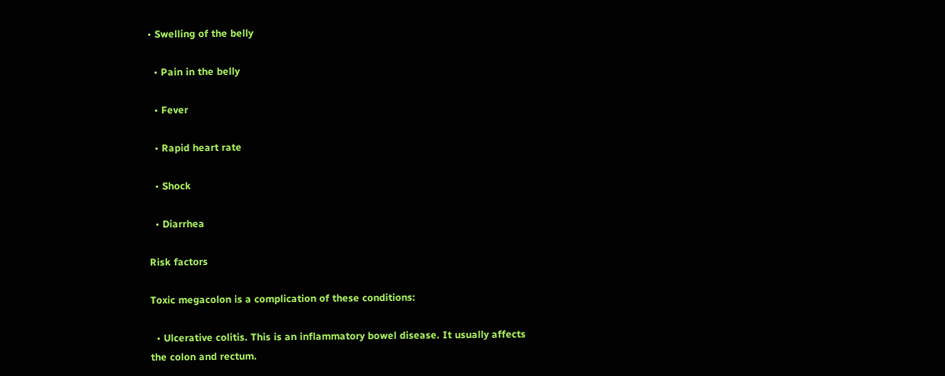• Swelling of the belly

  • Pain in the belly

  • Fever

  • Rapid heart rate

  • Shock

  • Diarrhea

Risk factors

Toxic megacolon is a complication of these conditions:

  • Ulcerative colitis. This is an inflammatory bowel disease. It usually affects the colon and rectum.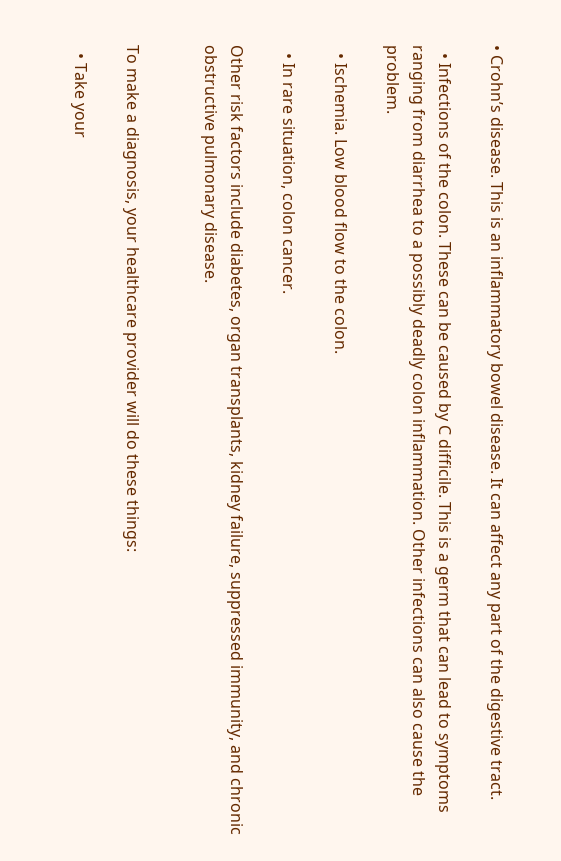• Crohn’s disease. This is an inflammatory bowel disease. It can affect any part of the digestive tract.

  • Infections of the colon. These can be caused by C difficile. This is a germ that can lead to symptoms ranging from diarrhea to a possibly deadly colon inflammation. Other infections can also cause the problem.

  • Ischemia. Low blood flow to the colon.

  • In rare situation, colon cancer.

Other risk factors include diabetes, organ transplants, kidney failure, suppressed immunity, and chronic obstructive pulmonary disease.


To make a diagnosis, your healthcare provider will do these things:

  • Take your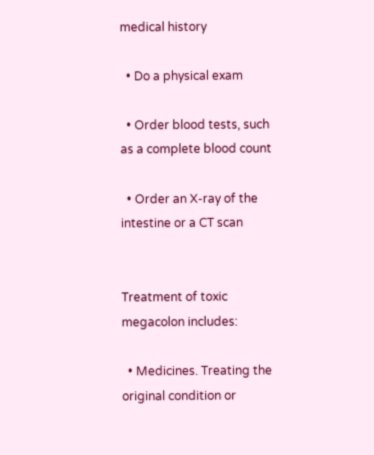medical history

  • Do a physical exam

  • Order blood tests, such as a complete blood count

  • Order an X-ray of the intestine or a CT scan


Treatment of toxic megacolon includes:

  • Medicines. Treating the original condition or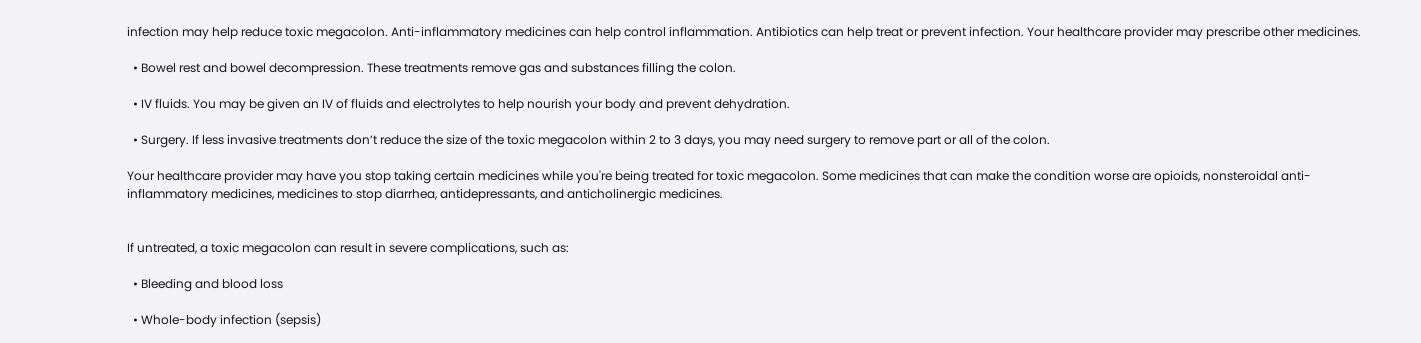infection may help reduce toxic megacolon. Anti-inflammatory medicines can help control inflammation. Antibiotics can help treat or prevent infection. Your healthcare provider may prescribe other medicines.

  • Bowel rest and bowel decompression. These treatments remove gas and substances filling the colon.

  • IV fluids. You may be given an IV of fluids and electrolytes to help nourish your body and prevent dehydration.

  • Surgery. If less invasive treatments don’t reduce the size of the toxic megacolon within 2 to 3 days, you may need surgery to remove part or all of the colon.

Your healthcare provider may have you stop taking certain medicines while you're being treated for toxic megacolon. Some medicines that can make the condition worse are opioids, nonsteroidal anti-inflammatory medicines, medicines to stop diarrhea, antidepressants, and anticholinergic medicines.


If untreated, a toxic megacolon can result in severe complications, such as:

  • Bleeding and blood loss

  • Whole-body infection (sepsis)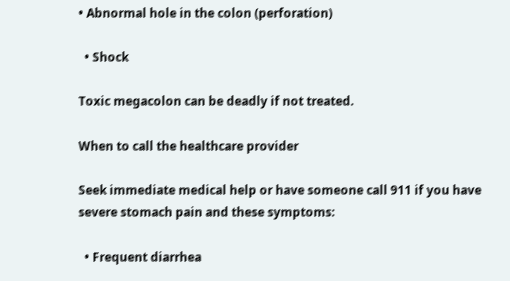• Abnormal hole in the colon (perforation)

  • Shock

Toxic megacolon can be deadly if not treated.

When to call the healthcare provider

Seek immediate medical help or have someone call 911 if you have severe stomach pain and these symptoms:

  • Frequent diarrhea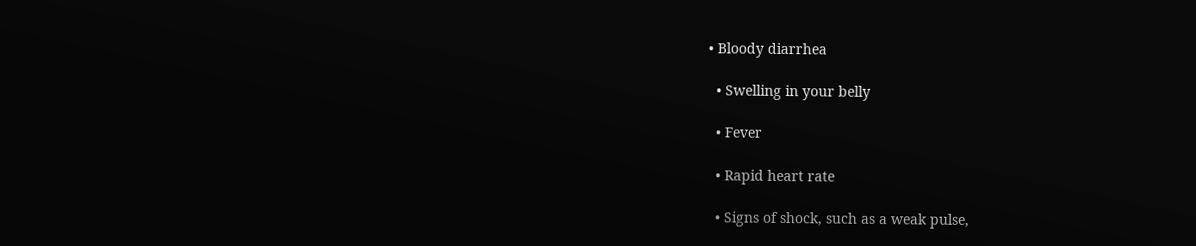• Bloody diarrhea

  • Swelling in your belly

  • Fever

  • Rapid heart rate

  • Signs of shock, such as a weak pulse,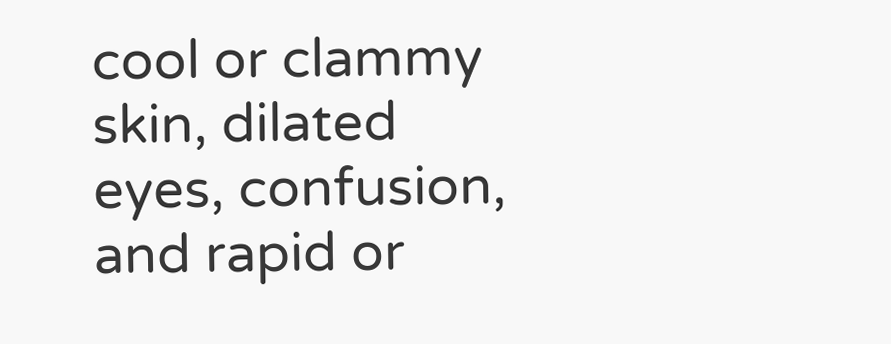cool or clammy skin, dilated eyes, confusion, and rapid or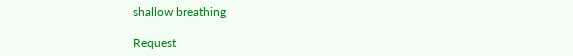shallow breathing

Request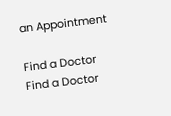an Appointment

Find a Doctor
Find a Doctor